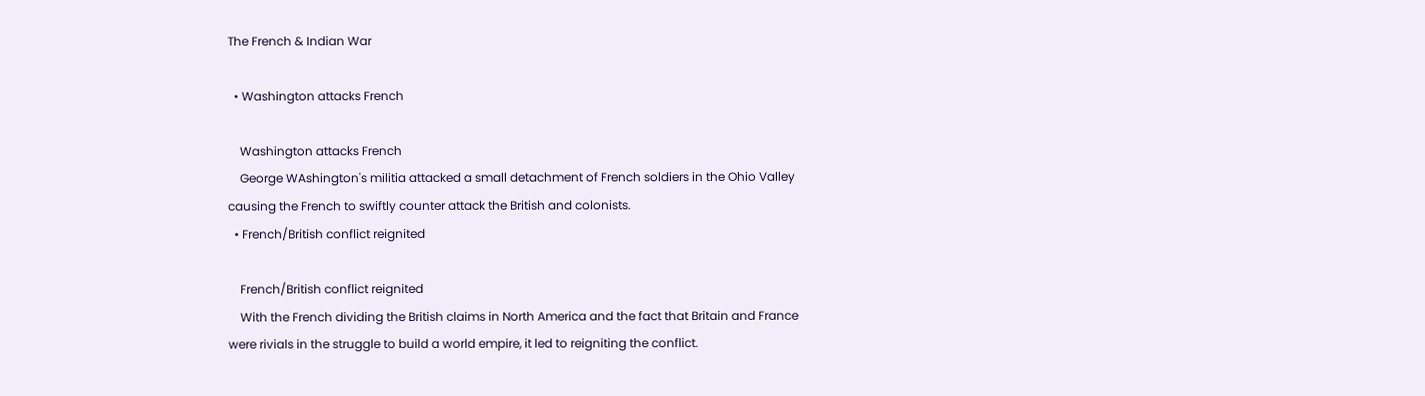The French & Indian War

  • Washington attacks French

    Washington attacks French
    George WAshington's militia attacked a small detachment of French soldiers in the Ohio Valley causing the French to swiftly counter attack the British and colonists.
  • French/British conflict reignited

    French/British conflict reignited
    With the French dividing the British claims in North America and the fact that Britain and France were rivials in the struggle to build a world empire, it led to reigniting the conflict.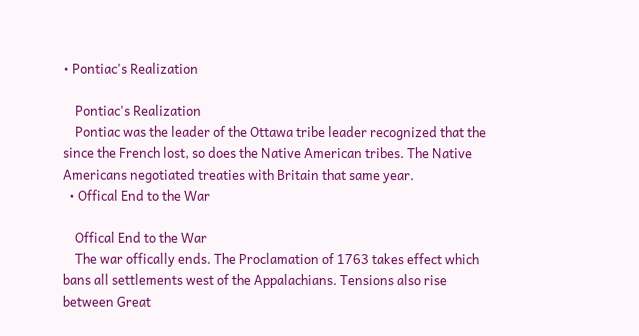• Pontiac's Realization

    Pontiac's Realization
    Pontiac was the leader of the Ottawa tribe leader recognized that the since the French lost, so does the Native American tribes. The Native Americans negotiated treaties with Britain that same year.
  • Offical End to the War

    Offical End to the War
    The war offically ends. The Proclamation of 1763 takes effect which bans all settlements west of the Appalachians. Tensions also rise between Great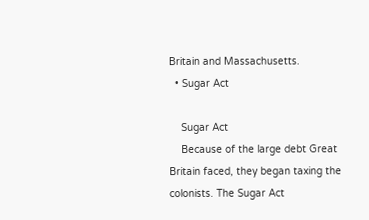Britain and Massachusetts.
  • Sugar Act

    Sugar Act
    Because of the large debt Great Britain faced, they began taxing the colonists. The Sugar Act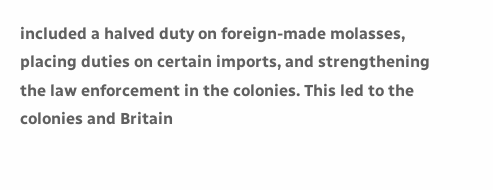included a halved duty on foreign-made molasses, placing duties on certain imports, and strengthening the law enforcement in the colonies. This led to the colonies and Britain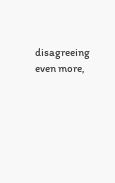disagreeing even more,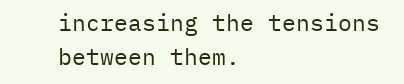increasing the tensions between them.